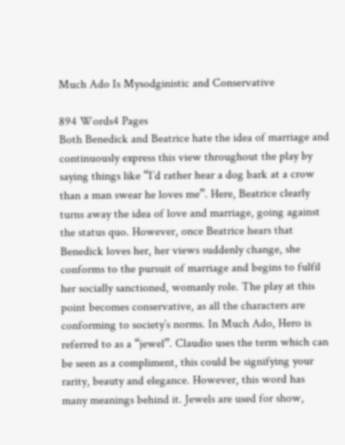Much Ado Is Mysodginistic and Conservative

894 Words4 Pages
Both Benedick and Beatrice hate the idea of marriage and continuously express this view throughout the play by saying things like “I’d rather hear a dog bark at a crow than a man swear he loves me”. Here, Beatrice clearly turns away the idea of love and marriage, going against the status quo. However, once Beatrice hears that Benedick loves her, her views suddenly change, she conforms to the pursuit of marriage and begins to fulfil her socially sanctioned, womanly role. The play at this point becomes conservative, as all the characters are conforming to society’s norms. In Much Ado, Hero is referred to as a “jewel”. Claudio uses the term which can be seen as a compliment, this could be signifying your rarity, beauty and elegance. However, this word has many meanings behind it. Jewels are used for show,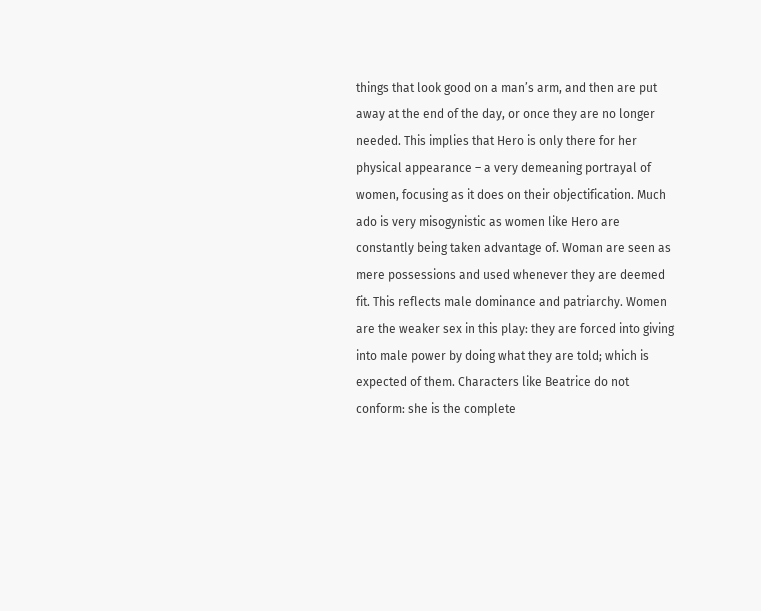things that look good on a man’s arm, and then are put away at the end of the day, or once they are no longer needed. This implies that Hero is only there for her physical appearance – a very demeaning portrayal of women, focusing as it does on their objectification. Much ado is very misogynistic as women like Hero are constantly being taken advantage of. Woman are seen as mere possessions and used whenever they are deemed fit. This reflects male dominance and patriarchy. Women are the weaker sex in this play: they are forced into giving into male power by doing what they are told; which is expected of them. Characters like Beatrice do not conform: she is the complete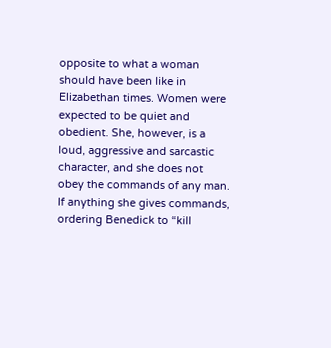opposite to what a woman should have been like in Elizabethan times. Women were expected to be quiet and obedient. She, however, is a loud, aggressive and sarcastic character, and she does not obey the commands of any man. If anything she gives commands, ordering Benedick to “kill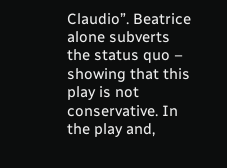Claudio”. Beatrice alone subverts the status quo – showing that this play is not conservative. In the play and,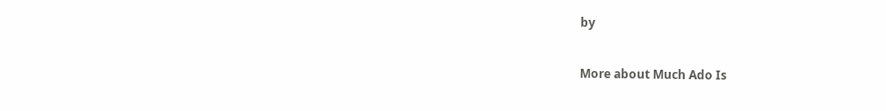by

More about Much Ado Is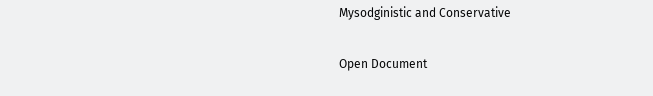Mysodginistic and Conservative

Open Document